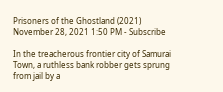Prisoners of the Ghostland (2021)
November 28, 2021 1:50 PM - Subscribe

In the treacherous frontier city of Samurai Town, a ruthless bank robber gets sprung from jail by a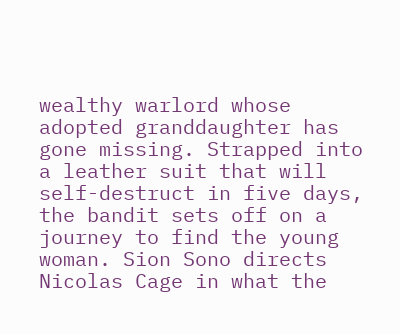wealthy warlord whose adopted granddaughter has gone missing. Strapped into a leather suit that will self-destruct in five days, the bandit sets off on a journey to find the young woman. Sion Sono directs Nicolas Cage in what the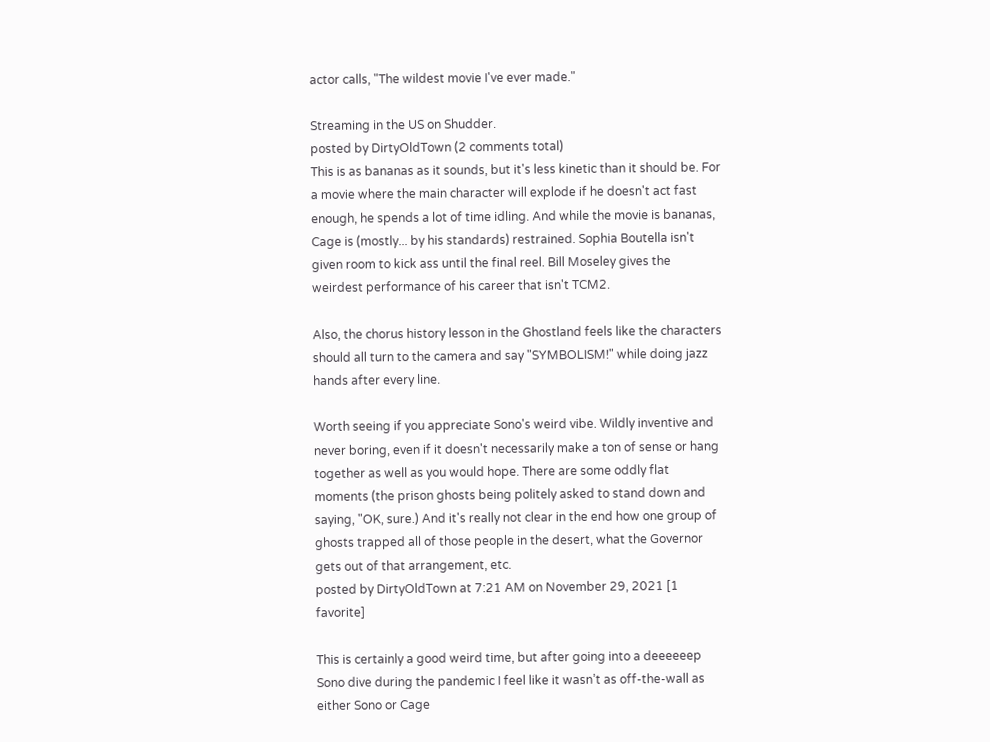actor calls, "The wildest movie I've ever made."

Streaming in the US on Shudder.
posted by DirtyOldTown (2 comments total)
This is as bananas as it sounds, but it's less kinetic than it should be. For a movie where the main character will explode if he doesn't act fast enough, he spends a lot of time idling. And while the movie is bananas, Cage is (mostly... by his standards) restrained. Sophia Boutella isn't given room to kick ass until the final reel. Bill Moseley gives the weirdest performance of his career that isn't TCM2.

Also, the chorus history lesson in the Ghostland feels like the characters should all turn to the camera and say "SYMBOLISM!" while doing jazz hands after every line.

Worth seeing if you appreciate Sono's weird vibe. Wildly inventive and never boring, even if it doesn't necessarily make a ton of sense or hang together as well as you would hope. There are some oddly flat moments (the prison ghosts being politely asked to stand down and saying, "OK, sure.) And it's really not clear in the end how one group of ghosts trapped all of those people in the desert, what the Governor gets out of that arrangement, etc.
posted by DirtyOldTown at 7:21 AM on November 29, 2021 [1 favorite]

This is certainly a good weird time, but after going into a deeeeeep Sono dive during the pandemic I feel like it wasn’t as off-the-wall as either Sono or Cage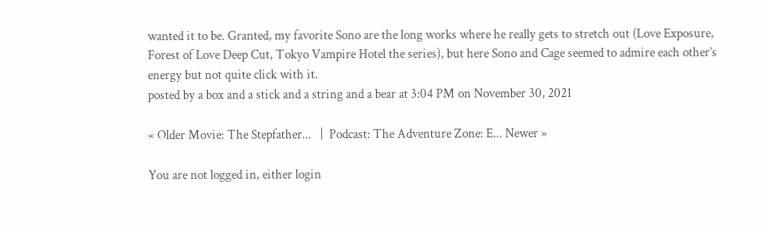wanted it to be. Granted, my favorite Sono are the long works where he really gets to stretch out (Love Exposure, Forest of Love Deep Cut, Tokyo Vampire Hotel the series), but here Sono and Cage seemed to admire each other’s energy but not quite click with it.
posted by a box and a stick and a string and a bear at 3:04 PM on November 30, 2021

« Older Movie: The Stepfather...   |  Podcast: The Adventure Zone: E... Newer »

You are not logged in, either login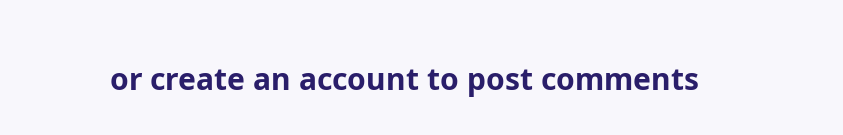or create an account to post comments